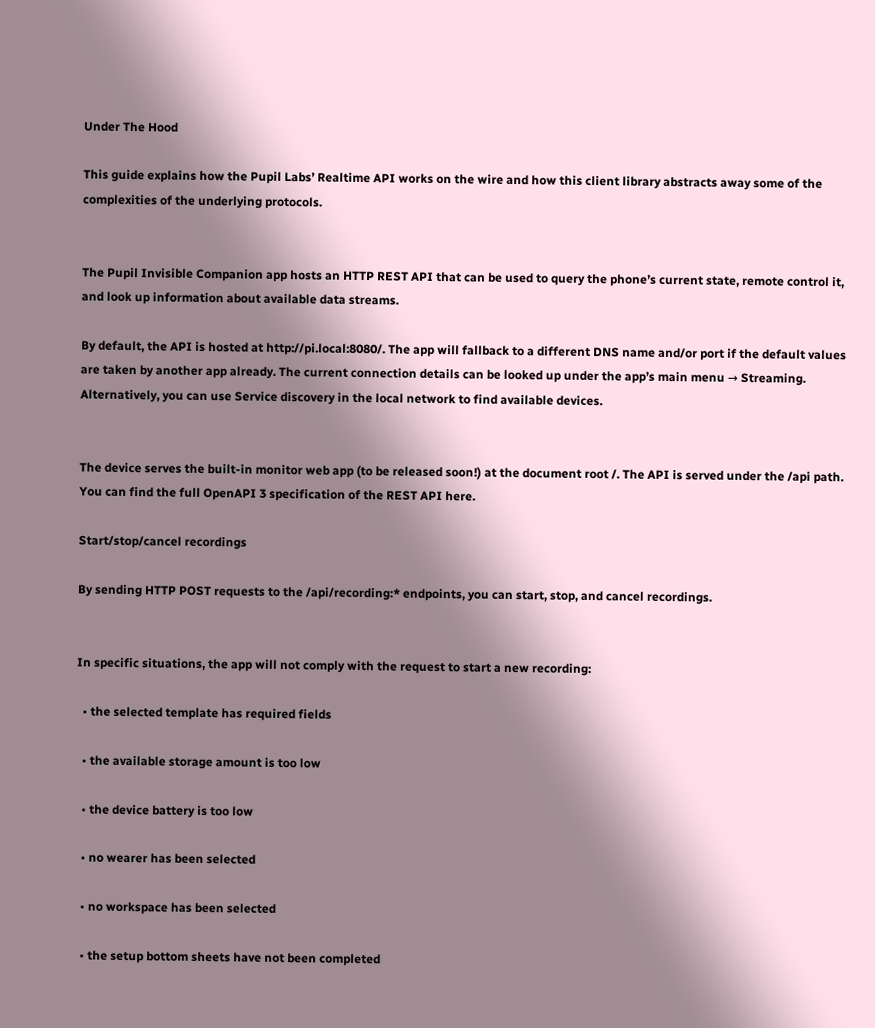Under The Hood

This guide explains how the Pupil Labs’ Realtime API works on the wire and how this client library abstracts away some of the complexities of the underlying protocols.


The Pupil Invisible Companion app hosts an HTTP REST API that can be used to query the phone’s current state, remote control it, and look up information about available data streams.

By default, the API is hosted at http://pi.local:8080/. The app will fallback to a different DNS name and/or port if the default values are taken by another app already. The current connection details can be looked up under the app’s main menu → Streaming. Alternatively, you can use Service discovery in the local network to find available devices.


The device serves the built-in monitor web app (to be released soon!) at the document root /. The API is served under the /api path. You can find the full OpenAPI 3 specification of the REST API here.

Start/stop/cancel recordings

By sending HTTP POST requests to the /api/recording:* endpoints, you can start, stop, and cancel recordings.


In specific situations, the app will not comply with the request to start a new recording:

  • the selected template has required fields

  • the available storage amount is too low

  • the device battery is too low

  • no wearer has been selected

  • no workspace has been selected

  • the setup bottom sheets have not been completed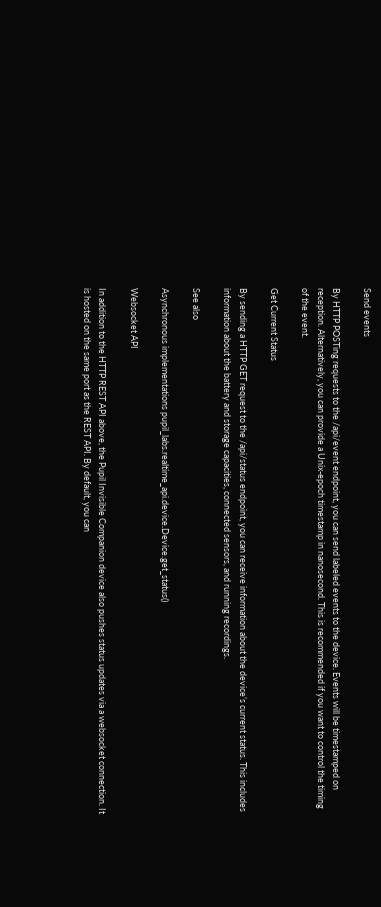Send events

By HTTP POSTing requests to the /api/event endpoint, you can send labeled events to the device. Events will be timestamped on reception. Alternatively, you can provide a Unix-epoch timestamp in nanosecond. This is recommended if you want to control the timing of the event.

Get Current Status

By sending a HTTP GET request to the /api/status endpoint, you can receive information about the device’s current status. This includes information about the battery and storage capacities, connected sensors, and running recordings.

See also

Asynchronous implementations pupil_labs.realtime_api.device.Device.get_status()

Websocket API

In addition to the HTTP REST API above, the Pupil Invisible Companion device also pushes status updates via a websocket connection. It is hosted on the same port as the REST API. By default, you can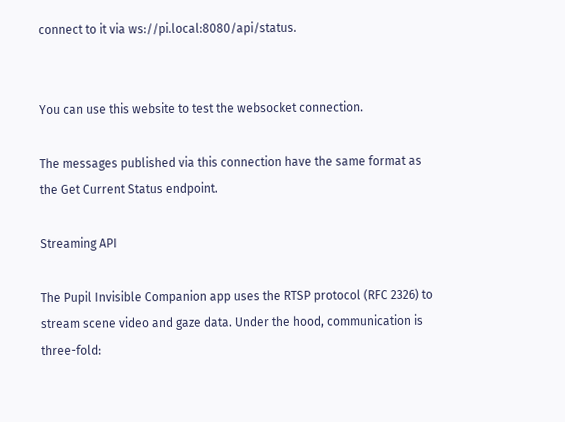connect to it via ws://pi.local:8080/api/status.


You can use this website to test the websocket connection.

The messages published via this connection have the same format as the Get Current Status endpoint.

Streaming API

The Pupil Invisible Companion app uses the RTSP protocol (RFC 2326) to stream scene video and gaze data. Under the hood, communication is three-fold: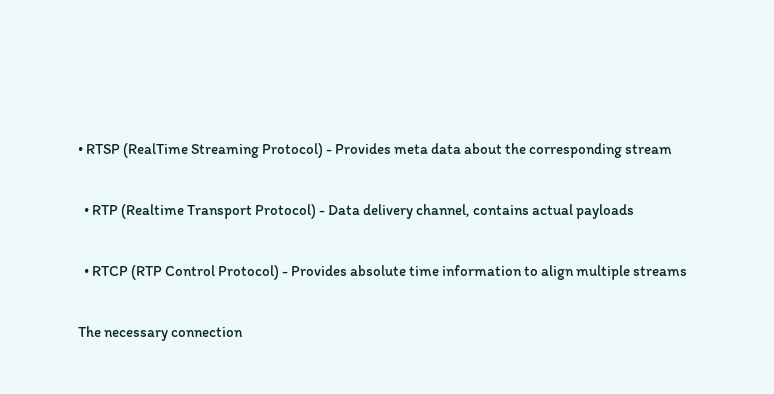• RTSP (RealTime Streaming Protocol) - Provides meta data about the corresponding stream

  • RTP (Realtime Transport Protocol) - Data delivery channel, contains actual payloads

  • RTCP (RTP Control Protocol) - Provides absolute time information to align multiple streams

The necessary connection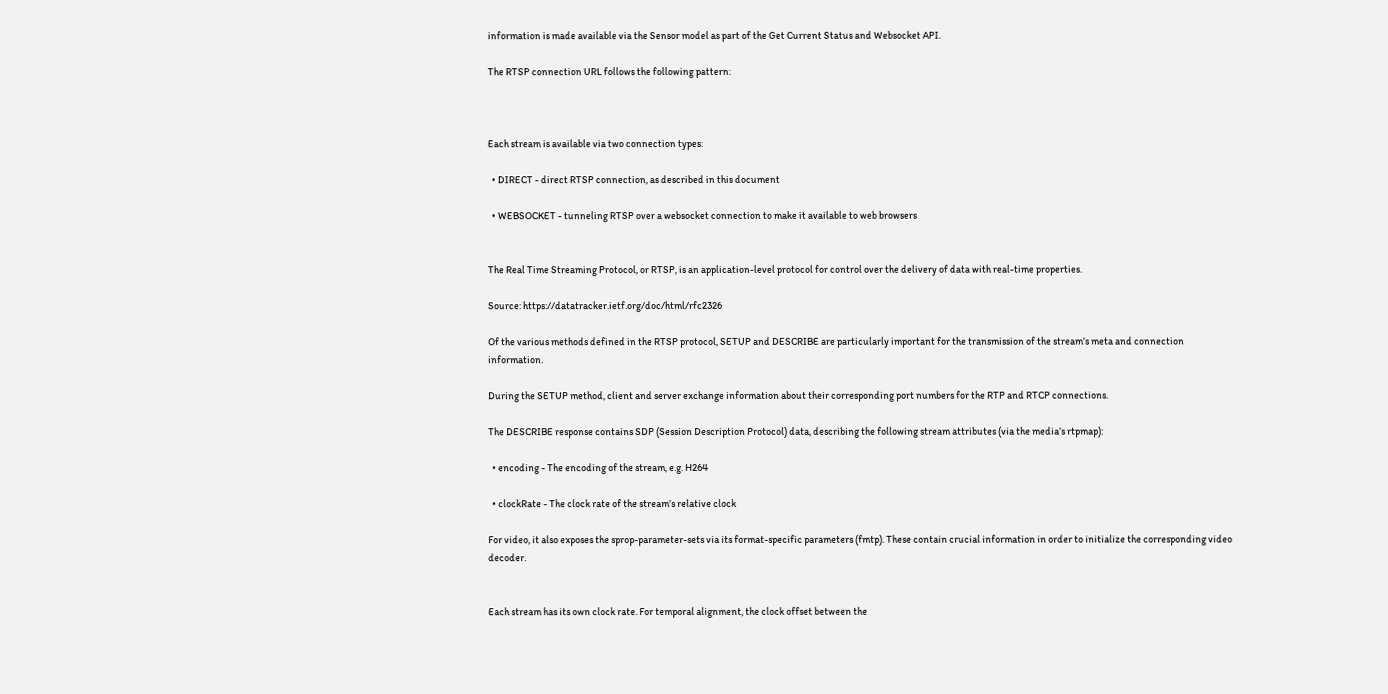information is made available via the Sensor model as part of the Get Current Status and Websocket API.

The RTSP connection URL follows the following pattern:



Each stream is available via two connection types:

  • DIRECT - direct RTSP connection, as described in this document

  • WEBSOCKET - tunneling RTSP over a websocket connection to make it available to web browsers


The Real Time Streaming Protocol, or RTSP, is an application-level protocol for control over the delivery of data with real-time properties.

Source: https://datatracker.ietf.org/doc/html/rfc2326

Of the various methods defined in the RTSP protocol, SETUP and DESCRIBE are particularly important for the transmission of the stream’s meta and connection information.

During the SETUP method, client and server exchange information about their corresponding port numbers for the RTP and RTCP connections.

The DESCRIBE response contains SDP (Session Description Protocol) data, describing the following stream attributes (via the media’s rtpmap):

  • encoding - The encoding of the stream, e.g. H264

  • clockRate - The clock rate of the stream’s relative clock

For video, it also exposes the sprop-parameter-sets via its format-specific parameters (fmtp). These contain crucial information in order to initialize the corresponding video decoder.


Each stream has its own clock rate. For temporal alignment, the clock offset between the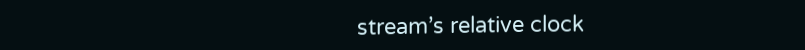stream’s relative clock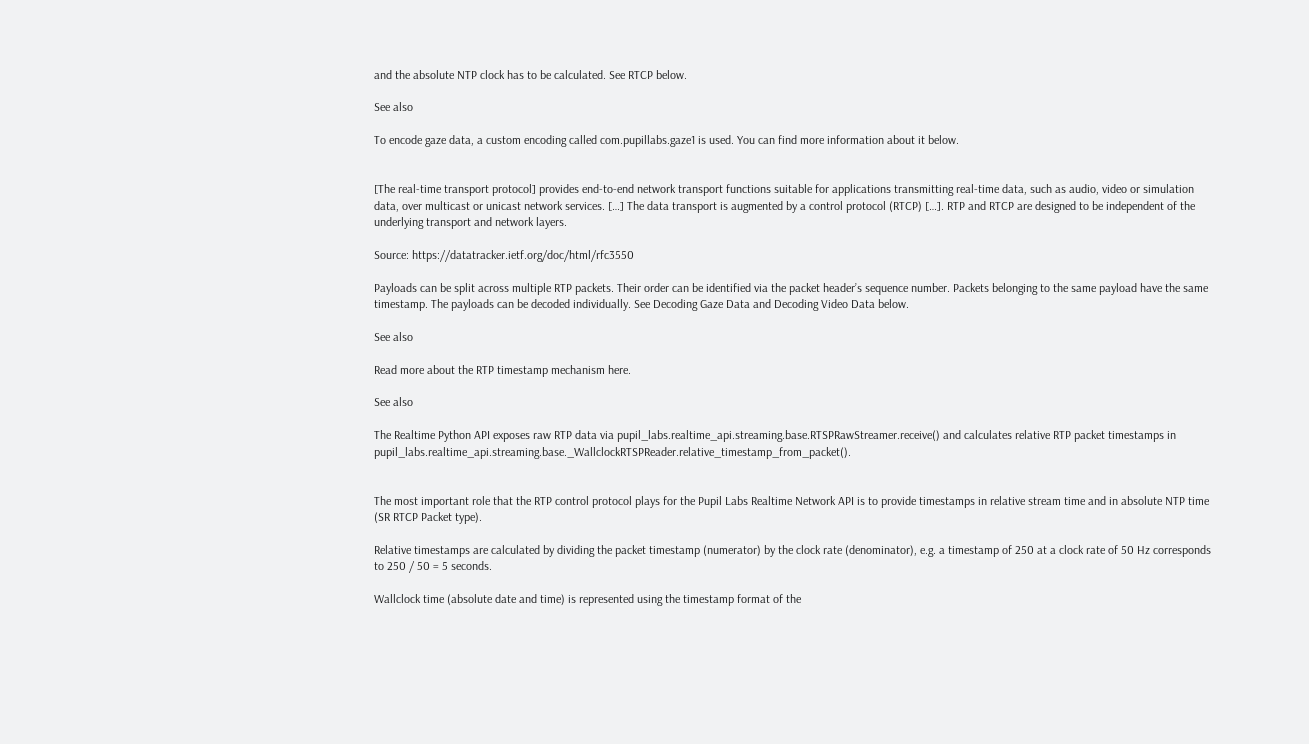and the absolute NTP clock has to be calculated. See RTCP below.

See also

To encode gaze data, a custom encoding called com.pupillabs.gaze1 is used. You can find more information about it below.


[The real-time transport protocol] provides end-to-end network transport functions suitable for applications transmitting real-time data, such as audio, video or simulation data, over multicast or unicast network services. […] The data transport is augmented by a control protocol (RTCP) […]. RTP and RTCP are designed to be independent of the underlying transport and network layers.

Source: https://datatracker.ietf.org/doc/html/rfc3550

Payloads can be split across multiple RTP packets. Their order can be identified via the packet header’s sequence number. Packets belonging to the same payload have the same timestamp. The payloads can be decoded individually. See Decoding Gaze Data and Decoding Video Data below.

See also

Read more about the RTP timestamp mechanism here.

See also

The Realtime Python API exposes raw RTP data via pupil_labs.realtime_api.streaming.base.RTSPRawStreamer.receive() and calculates relative RTP packet timestamps in pupil_labs.realtime_api.streaming.base._WallclockRTSPReader.relative_timestamp_from_packet().


The most important role that the RTP control protocol plays for the Pupil Labs Realtime Network API is to provide timestamps in relative stream time and in absolute NTP time (SR RTCP Packet type).

Relative timestamps are calculated by dividing the packet timestamp (numerator) by the clock rate (denominator), e.g. a timestamp of 250 at a clock rate of 50 Hz corresponds to 250 / 50 = 5 seconds.

Wallclock time (absolute date and time) is represented using the timestamp format of the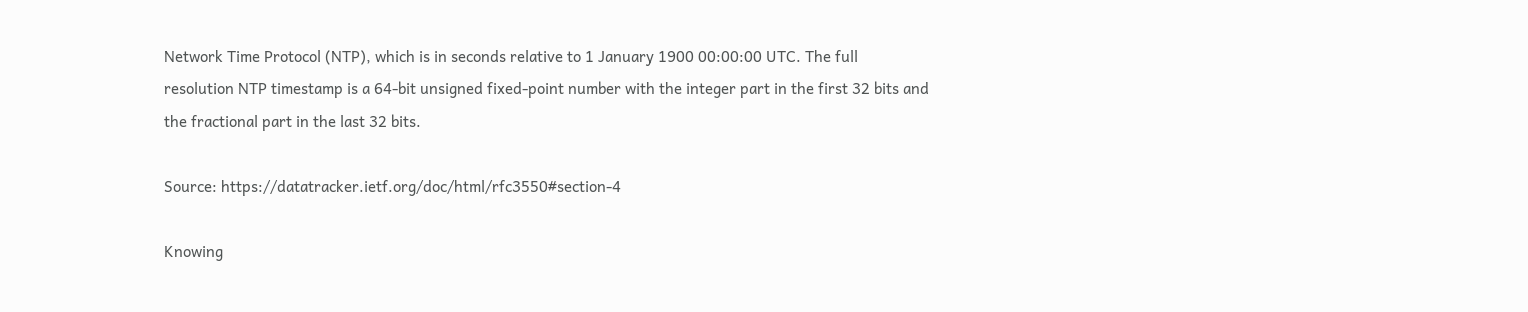Network Time Protocol (NTP), which is in seconds relative to 1 January 1900 00:00:00 UTC. The full resolution NTP timestamp is a 64-bit unsigned fixed-point number with the integer part in the first 32 bits and the fractional part in the last 32 bits.

Source: https://datatracker.ietf.org/doc/html/rfc3550#section-4

Knowing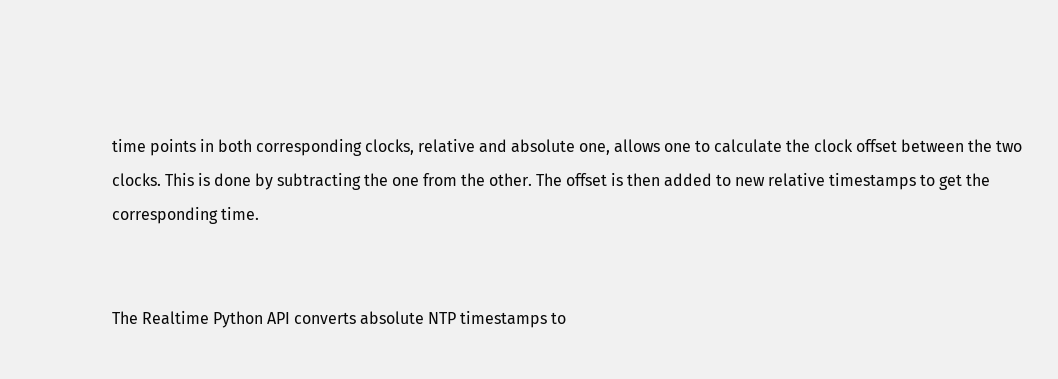time points in both corresponding clocks, relative and absolute one, allows one to calculate the clock offset between the two clocks. This is done by subtracting the one from the other. The offset is then added to new relative timestamps to get the corresponding time.


The Realtime Python API converts absolute NTP timestamps to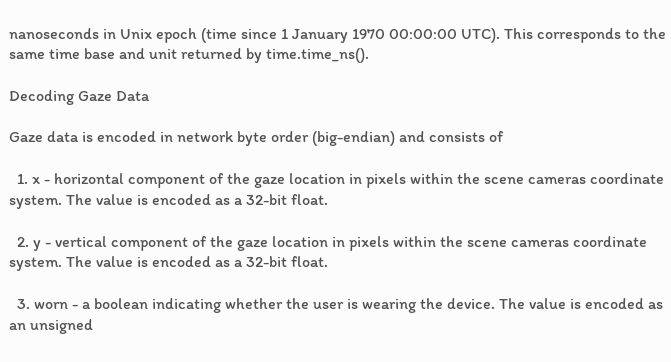nanoseconds in Unix epoch (time since 1 January 1970 00:00:00 UTC). This corresponds to the same time base and unit returned by time.time_ns().

Decoding Gaze Data

Gaze data is encoded in network byte order (big-endian) and consists of

  1. x - horizontal component of the gaze location in pixels within the scene cameras coordinate system. The value is encoded as a 32-bit float.

  2. y - vertical component of the gaze location in pixels within the scene cameras coordinate system. The value is encoded as a 32-bit float.

  3. worn - a boolean indicating whether the user is wearing the device. The value is encoded as an unsigned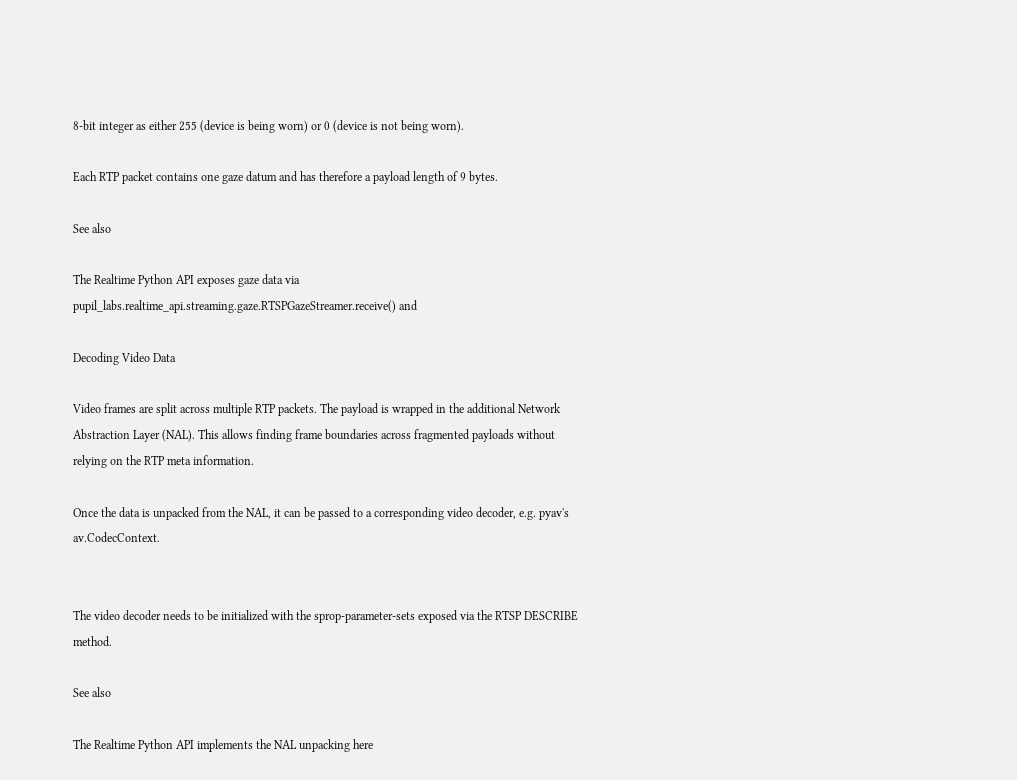8-bit integer as either 255 (device is being worn) or 0 (device is not being worn).

Each RTP packet contains one gaze datum and has therefore a payload length of 9 bytes.

See also

The Realtime Python API exposes gaze data via pupil_labs.realtime_api.streaming.gaze.RTSPGazeStreamer.receive() and

Decoding Video Data

Video frames are split across multiple RTP packets. The payload is wrapped in the additional Network Abstraction Layer (NAL). This allows finding frame boundaries across fragmented payloads without relying on the RTP meta information.

Once the data is unpacked from the NAL, it can be passed to a corresponding video decoder, e.g. pyav's av.CodecContext.


The video decoder needs to be initialized with the sprop-parameter-sets exposed via the RTSP DESCRIBE method.

See also

The Realtime Python API implements the NAL unpacking here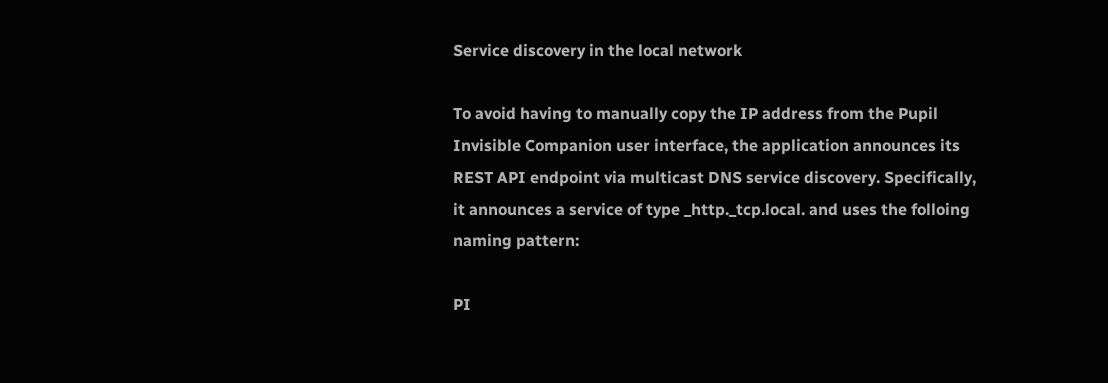Service discovery in the local network

To avoid having to manually copy the IP address from the Pupil Invisible Companion user interface, the application announces its REST API endpoint via multicast DNS service discovery. Specifically, it announces a service of type _http._tcp.local. and uses the folloing naming pattern:

PI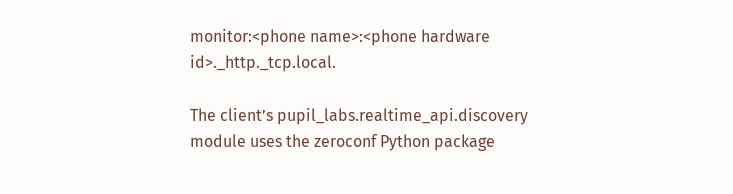monitor:<phone name>:<phone hardware id>._http._tcp.local.

The client’s pupil_labs.realtime_api.discovery module uses the zeroconf Python package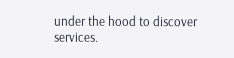under the hood to discover services.